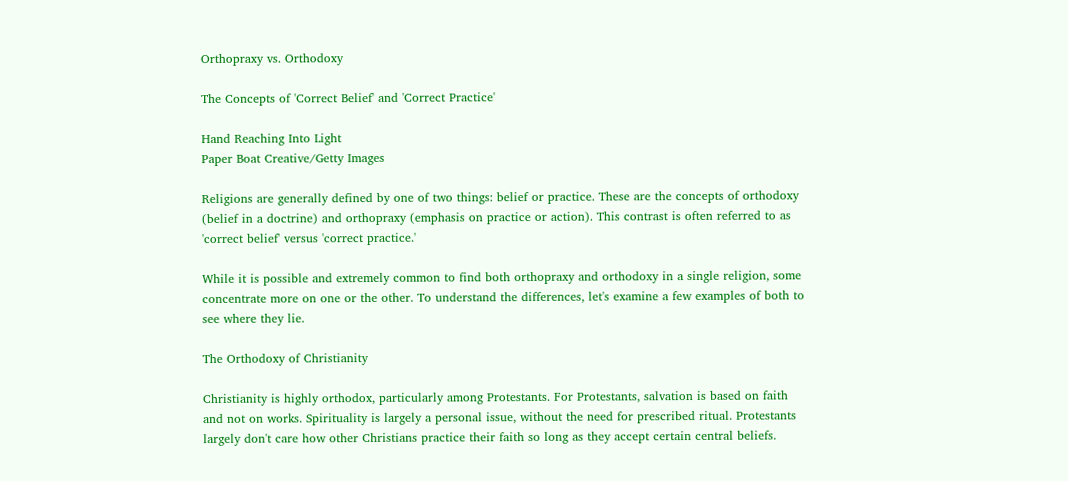Orthopraxy vs. Orthodoxy

The Concepts of 'Correct Belief' and 'Correct Practice'

Hand Reaching Into Light
Paper Boat Creative/Getty Images

Religions are generally defined by one of two things: belief or practice. These are the concepts of orthodoxy (belief in a doctrine) and orthopraxy (emphasis on practice or action). This contrast is often referred to as 'correct belief' versus 'correct practice.'

While it is possible and extremely common to find both orthopraxy and orthodoxy in a single religion, some concentrate more on one or the other. To understand the differences, let's examine a few examples of both to see where they lie.

The Orthodoxy of Christianity

Christianity is highly orthodox, particularly among Protestants. For Protestants, salvation is based on faith and not on works. Spirituality is largely a personal issue, without the need for prescribed ritual. Protestants largely don't care how other Christians practice their faith so long as they accept certain central beliefs.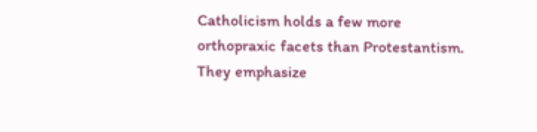Catholicism holds a few more orthopraxic facets than Protestantism. They emphasize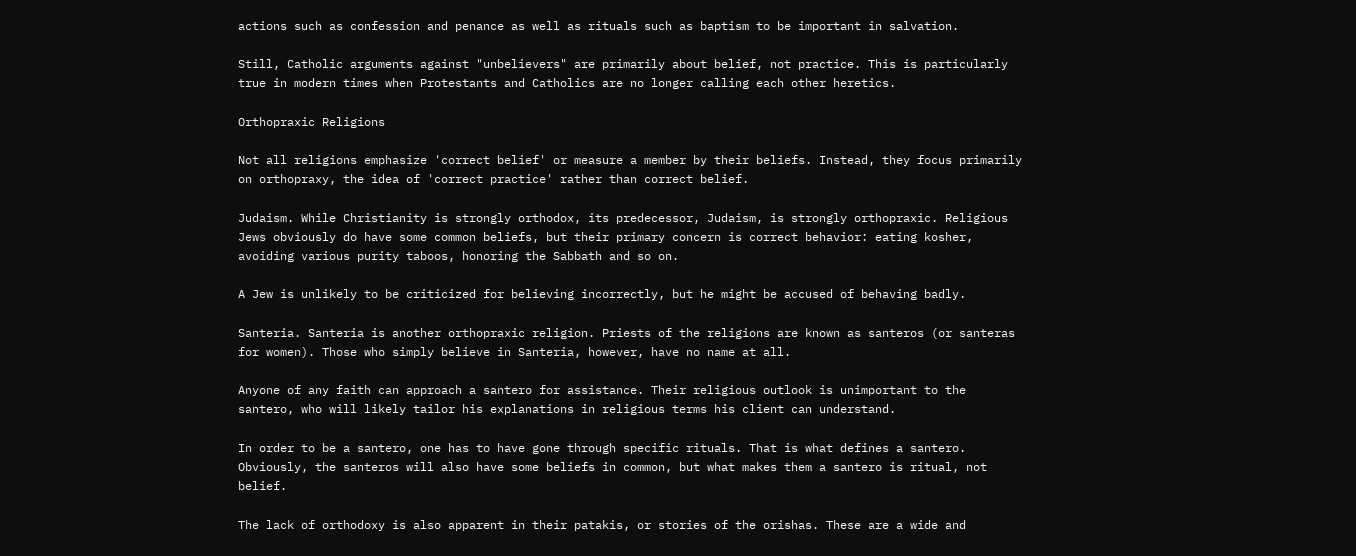actions such as confession and penance as well as rituals such as baptism to be important in salvation.

Still, Catholic arguments against "unbelievers" are primarily about belief, not practice. This is particularly true in modern times when Protestants and Catholics are no longer calling each other heretics.

Orthopraxic Religions

Not all religions emphasize 'correct belief' or measure a member by their beliefs. Instead, they focus primarily on orthopraxy, the idea of 'correct practice' rather than correct belief.

Judaism. While Christianity is strongly orthodox, its predecessor, Judaism, is strongly orthopraxic. Religious Jews obviously do have some common beliefs, but their primary concern is correct behavior: eating kosher, avoiding various purity taboos, honoring the Sabbath and so on.

A Jew is unlikely to be criticized for believing incorrectly, but he might be accused of behaving badly.

Santeria. Santeria is another orthopraxic religion. Priests of the religions are known as santeros (or santeras for women). Those who simply believe in Santeria, however, have no name at all.

Anyone of any faith can approach a santero for assistance. Their religious outlook is unimportant to the santero, who will likely tailor his explanations in religious terms his client can understand.

In order to be a santero, one has to have gone through specific rituals. That is what defines a santero. Obviously, the santeros will also have some beliefs in common, but what makes them a santero is ritual, not belief.

The lack of orthodoxy is also apparent in their patakis, or stories of the orishas. These are a wide and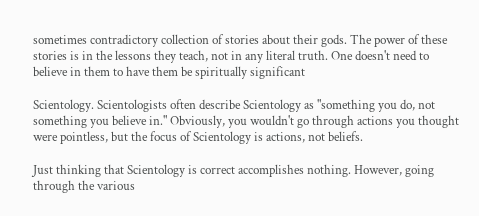sometimes contradictory collection of stories about their gods. The power of these stories is in the lessons they teach, not in any literal truth. One doesn't need to believe in them to have them be spiritually significant

Scientology. Scientologists often describe Scientology as "something you do, not something you believe in." Obviously, you wouldn't go through actions you thought were pointless, but the focus of Scientology is actions, not beliefs.

Just thinking that Scientology is correct accomplishes nothing. However, going through the various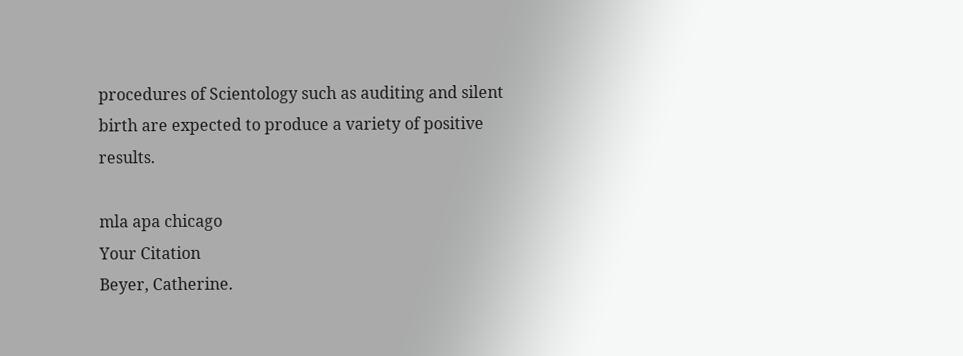procedures of Scientology such as auditing and silent birth are expected to produce a variety of positive results.

mla apa chicago
Your Citation
Beyer, Catherine.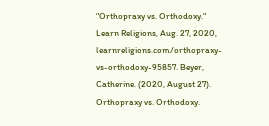"Orthopraxy vs. Orthodoxy." Learn Religions, Aug. 27, 2020, learnreligions.com/orthopraxy-vs-orthodoxy-95857. Beyer, Catherine. (2020, August 27). Orthopraxy vs. Orthodoxy.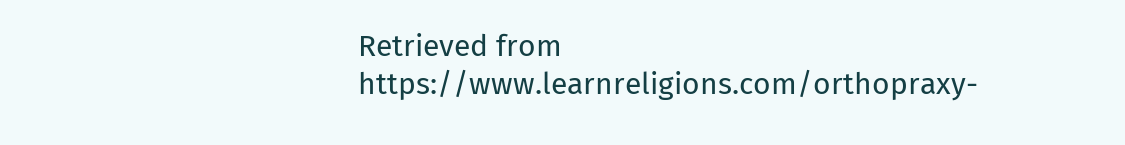Retrieved from https://www.learnreligions.com/orthopraxy-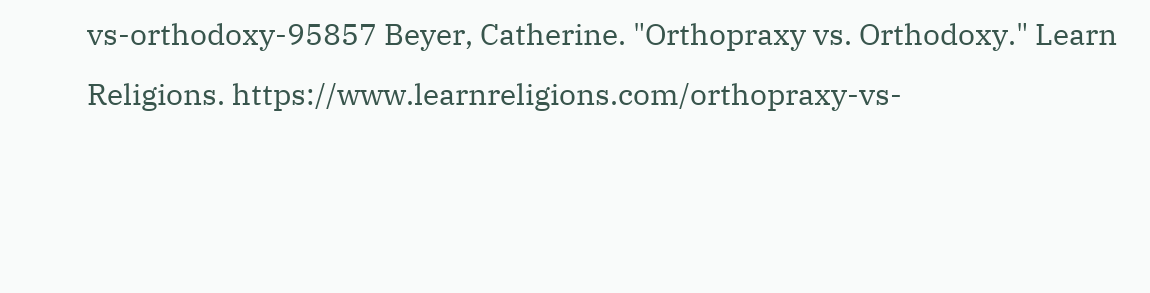vs-orthodoxy-95857 Beyer, Catherine. "Orthopraxy vs. Orthodoxy." Learn Religions. https://www.learnreligions.com/orthopraxy-vs-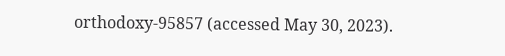orthodoxy-95857 (accessed May 30, 2023).